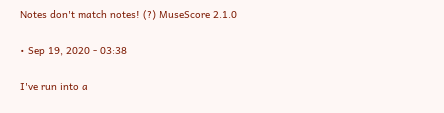Notes don't match notes! (?) MuseScore 2.1.0

• Sep 19, 2020 - 03:38

I've run into a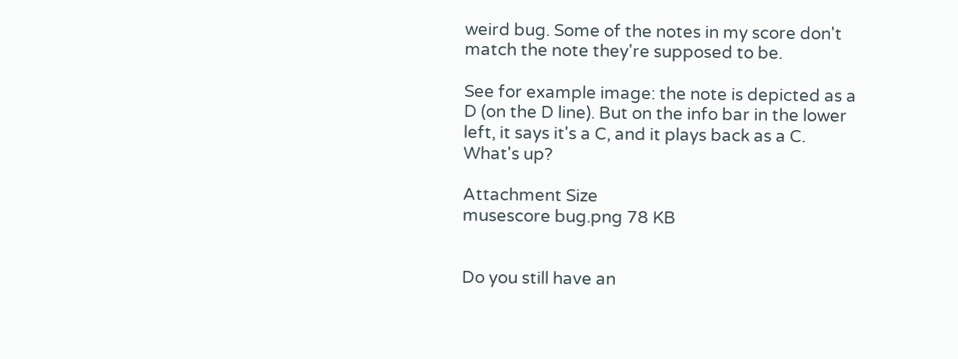weird bug. Some of the notes in my score don't match the note they're supposed to be.

See for example image: the note is depicted as a D (on the D line). But on the info bar in the lower left, it says it's a C, and it plays back as a C. What's up?

Attachment Size
musescore bug.png 78 KB


Do you still have an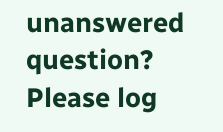unanswered question? Please log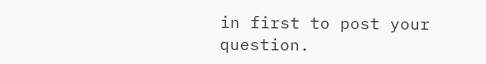in first to post your question.